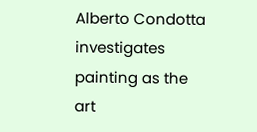Alberto Condotta investigates painting as the art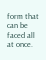form that can be faced all at once.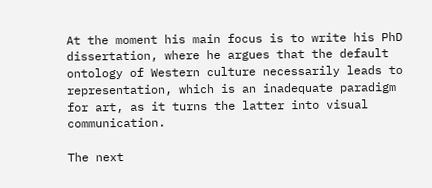At the moment his main focus is to write his PhD dissertation, where he argues that the default ontology of Western culture necessarily leads to representation, which is an inadequate paradigm for art, as it turns the latter into visual communication.

The next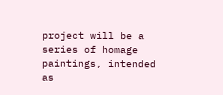project will be a series of homage paintings, intended as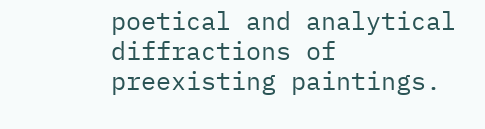poetical and analytical diffractions of preexisting paintings.